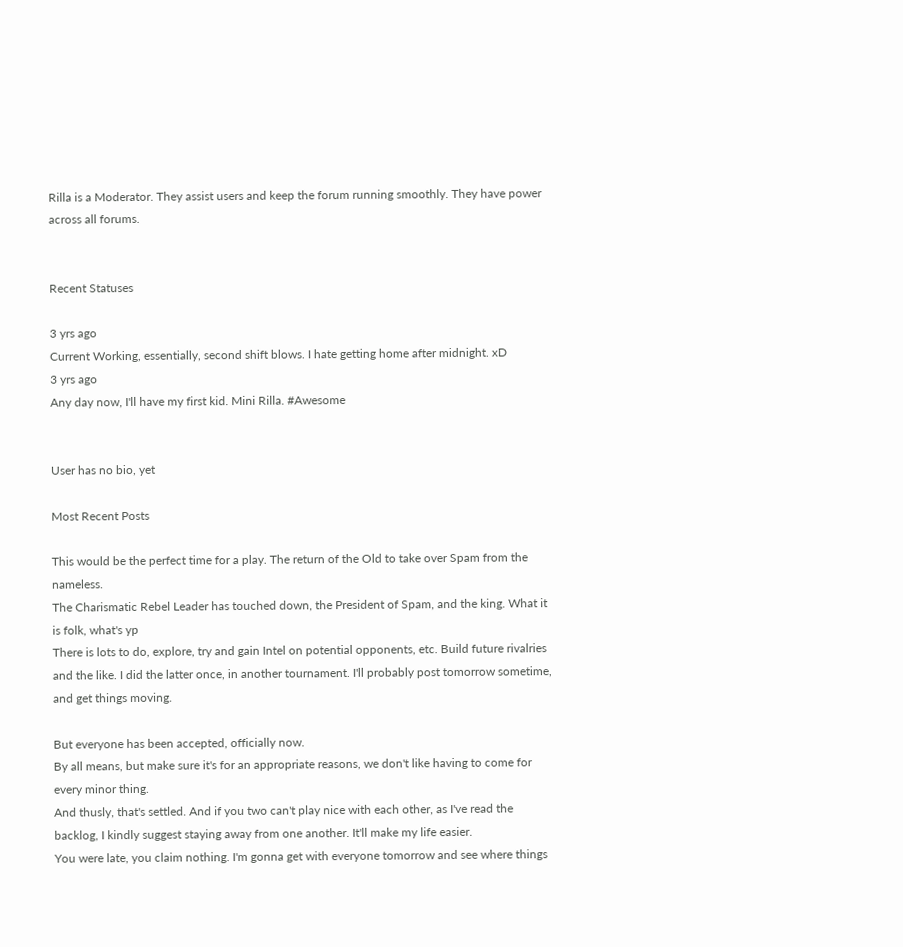Rilla is a Moderator. They assist users and keep the forum running smoothly. They have power across all forums.


Recent Statuses

3 yrs ago
Current Working, essentially, second shift blows. I hate getting home after midnight. xD
3 yrs ago
Any day now, I'll have my first kid. Mini Rilla. #Awesome


User has no bio, yet

Most Recent Posts

This would be the perfect time for a play. The return of the Old to take over Spam from the nameless.
The Charismatic Rebel Leader has touched down, the President of Spam, and the king. What it is folk, what's yp
There is lots to do, explore, try and gain Intel on potential opponents, etc. Build future rivalries and the like. I did the latter once, in another tournament. I'll probably post tomorrow sometime, and get things moving.

But everyone has been accepted, officially now.
By all means, but make sure it's for an appropriate reasons, we don't like having to come for every minor thing.
And thusly, that's settled. And if you two can't play nice with each other, as I've read the backlog, I kindly suggest staying away from one another. It'll make my life easier.
You were late, you claim nothing. I'm gonna get with everyone tomorrow and see where things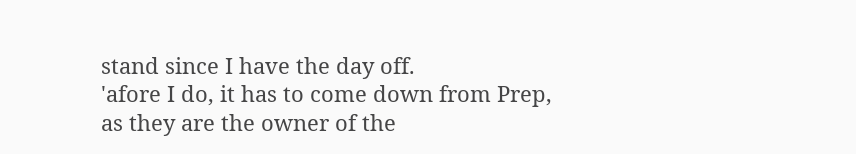stand since I have the day off.
'afore I do, it has to come down from Prep, as they are the owner of the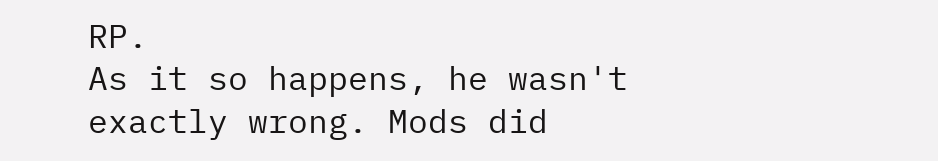RP.
As it so happens, he wasn't exactly wrong. Mods did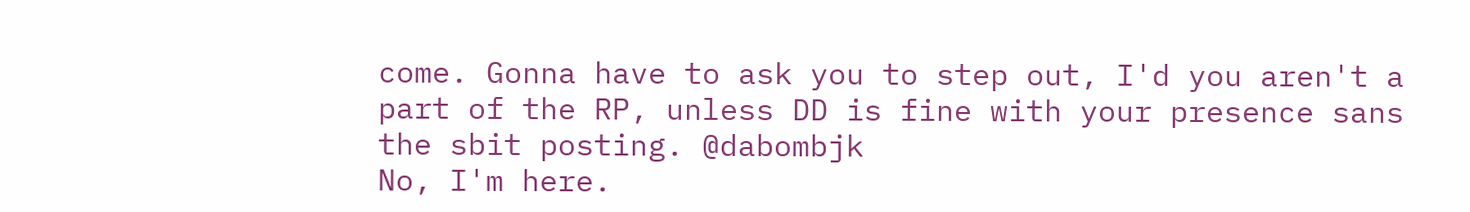come. Gonna have to ask you to step out, I'd you aren't a part of the RP, unless DD is fine with your presence sans the sbit posting. @dabombjk
No, I'm here.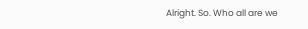Alright. So. Who all are we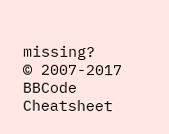missing?
© 2007-2017
BBCode Cheatsheet